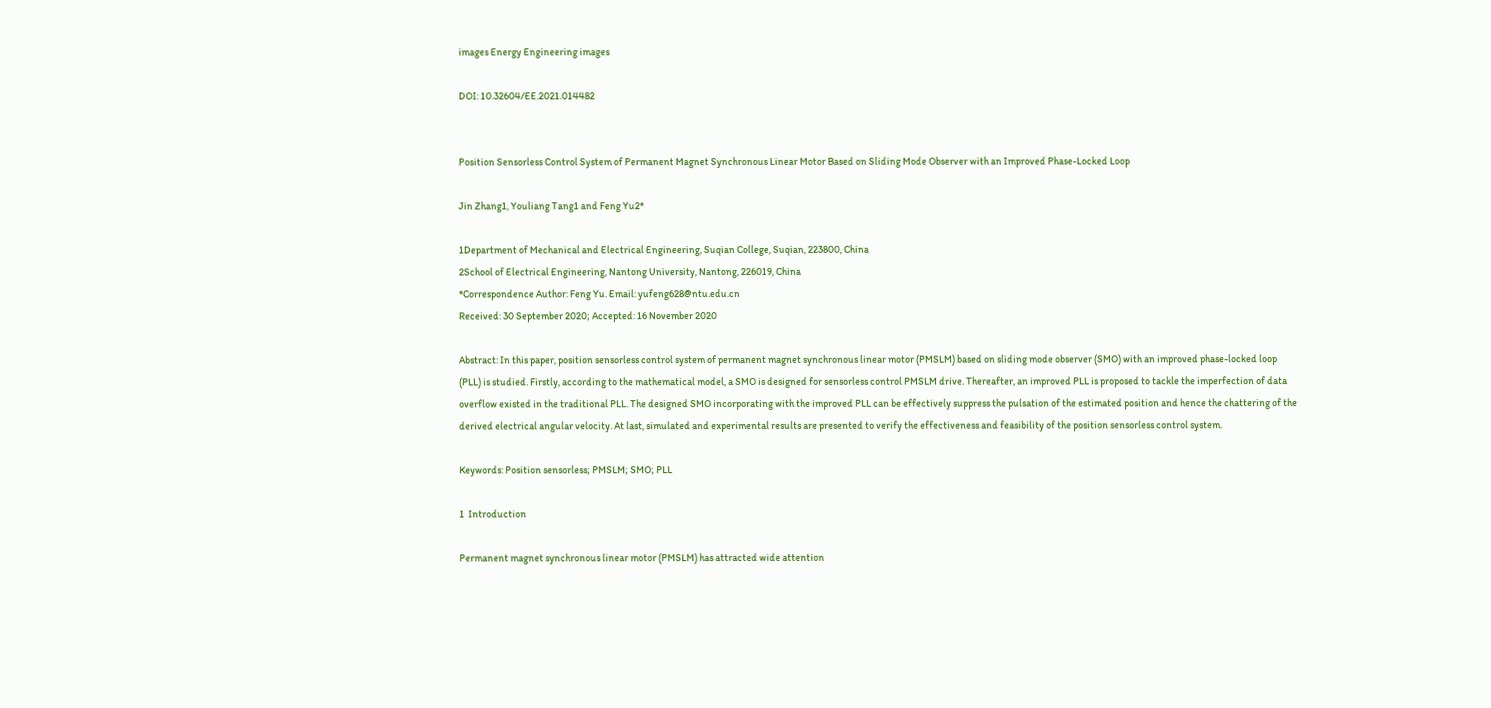images Energy Engineering images

DOI: 10.32604/EE.2021.014482


Position Sensorless Control System of Permanent Magnet Synchronous Linear Motor Based on Sliding Mode Observer with an Improved Phase-Locked Loop

Jin Zhang1, Youliang Tang1 and Feng Yu2*

1Department of Mechanical and Electrical Engineering, Suqian College, Suqian, 223800, China
2School of Electrical Engineering, Nantong University, Nantong, 226019, China
*Correspondence Author: Feng Yu. Email: yufeng628@ntu.edu.cn
Received: 30 September 2020; Accepted: 16 November 2020

Abstract: In this paper, position sensorless control system of permanent magnet synchronous linear motor (PMSLM) based on sliding mode observer (SMO) with an improved phase-locked loop (PLL) is studied. Firstly, according to the mathematical model, a SMO is designed for sensorless control PMSLM drive. Thereafter, an improved PLL is proposed to tackle the imperfection of data overflow existed in the traditional PLL. The designed SMO incorporating with the improved PLL can be effectively suppress the pulsation of the estimated position and hence the chattering of the derived electrical angular velocity. At last, simulated and experimental results are presented to verify the effectiveness and feasibility of the position sensorless control system.

Keywords: Position sensorless; PMSLM; SMO; PLL

1  Introduction

Permanent magnet synchronous linear motor (PMSLM) has attracted wide attention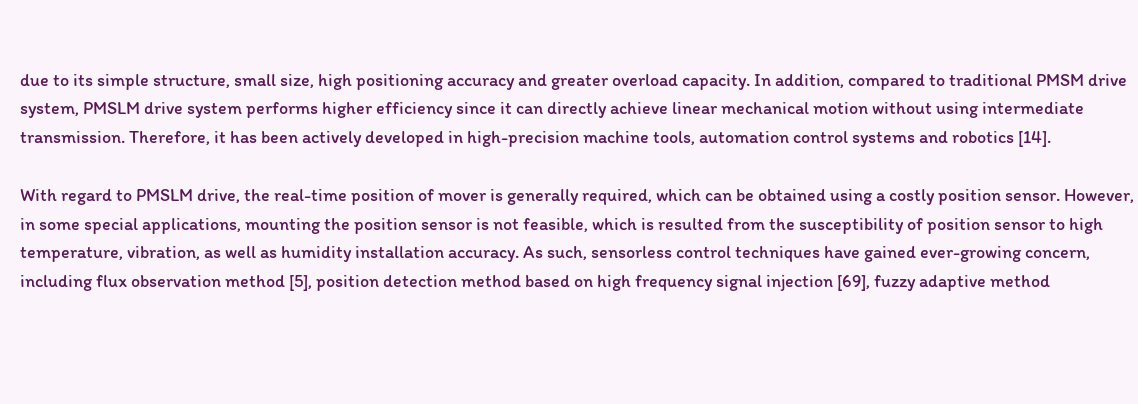due to its simple structure, small size, high positioning accuracy and greater overload capacity. In addition, compared to traditional PMSM drive system, PMSLM drive system performs higher efficiency since it can directly achieve linear mechanical motion without using intermediate transmission. Therefore, it has been actively developed in high-precision machine tools, automation control systems and robotics [14].

With regard to PMSLM drive, the real-time position of mover is generally required, which can be obtained using a costly position sensor. However, in some special applications, mounting the position sensor is not feasible, which is resulted from the susceptibility of position sensor to high temperature, vibration, as well as humidity installation accuracy. As such, sensorless control techniques have gained ever-growing concern, including flux observation method [5], position detection method based on high frequency signal injection [69], fuzzy adaptive method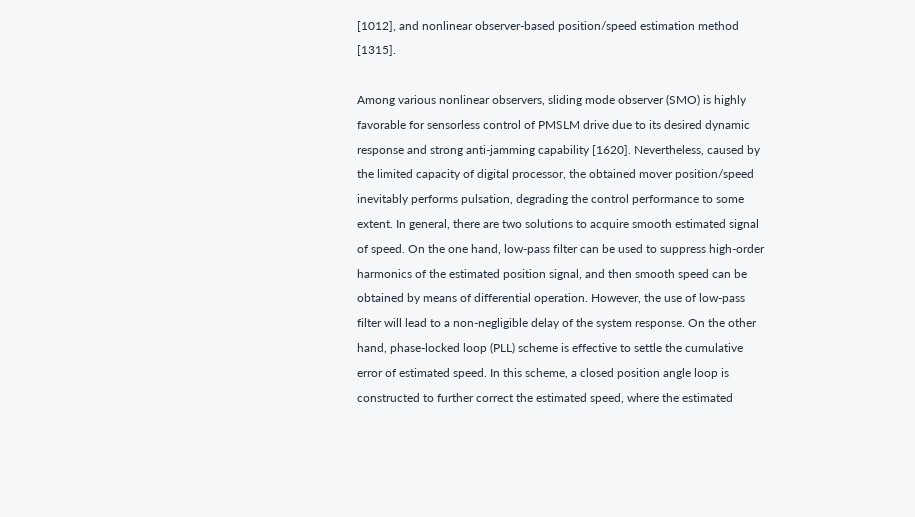[1012], and nonlinear observer-based position/speed estimation method [1315].

Among various nonlinear observers, sliding mode observer (SMO) is highly favorable for sensorless control of PMSLM drive due to its desired dynamic response and strong anti-jamming capability [1620]. Nevertheless, caused by the limited capacity of digital processor, the obtained mover position/speed inevitably performs pulsation, degrading the control performance to some extent. In general, there are two solutions to acquire smooth estimated signal of speed. On the one hand, low-pass filter can be used to suppress high-order harmonics of the estimated position signal, and then smooth speed can be obtained by means of differential operation. However, the use of low-pass filter will lead to a non-negligible delay of the system response. On the other hand, phase-locked loop (PLL) scheme is effective to settle the cumulative error of estimated speed. In this scheme, a closed position angle loop is constructed to further correct the estimated speed, where the estimated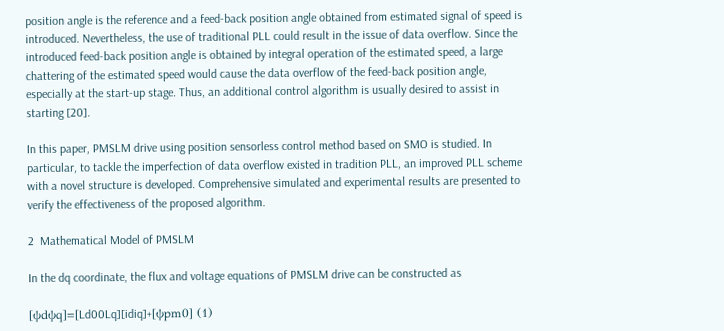position angle is the reference and a feed-back position angle obtained from estimated signal of speed is introduced. Nevertheless, the use of traditional PLL could result in the issue of data overflow. Since the introduced feed-back position angle is obtained by integral operation of the estimated speed, a large chattering of the estimated speed would cause the data overflow of the feed-back position angle, especially at the start-up stage. Thus, an additional control algorithm is usually desired to assist in starting [20].

In this paper, PMSLM drive using position sensorless control method based on SMO is studied. In particular, to tackle the imperfection of data overflow existed in tradition PLL, an improved PLL scheme with a novel structure is developed. Comprehensive simulated and experimental results are presented to verify the effectiveness of the proposed algorithm.

2  Mathematical Model of PMSLM

In the dq coordinate, the flux and voltage equations of PMSLM drive can be constructed as

[ψdψq]=[Ld00Lq][idiq]+[ψpm0] (1)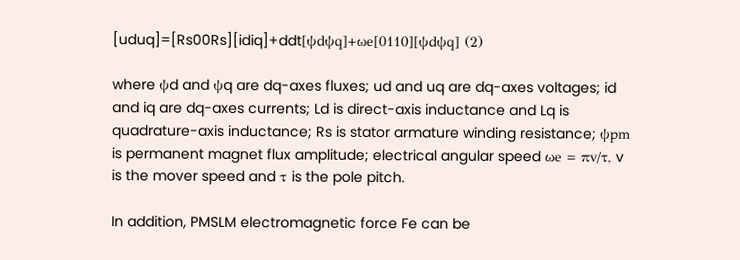[uduq]=[Rs00Rs][idiq]+ddt[ψdψq]+ωe[0110][ψdψq] (2)

where ψd and ψq are dq-axes fluxes; ud and uq are dq-axes voltages; id and iq are dq-axes currents; Ld is direct-axis inductance and Lq is quadrature-axis inductance; Rs is stator armature winding resistance; ψpm is permanent magnet flux amplitude; electrical angular speed ωe = πv/τ, v is the mover speed and τ is the pole pitch.

In addition, PMSLM electromagnetic force Fe can be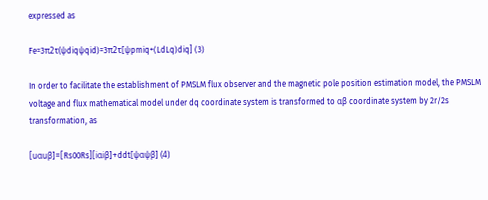expressed as

Fe=3π2τ(ψdiqψqid)=3π2τ[ψpmiq+(LdLq)diq] (3)

In order to facilitate the establishment of PMSLM flux observer and the magnetic pole position estimation model, the PMSLM voltage and flux mathematical model under dq coordinate system is transformed to αβ coordinate system by 2r/2s transformation, as

[uαuβ]=[Rs00Rs][iαiβ]+ddt[ψαψβ] (4)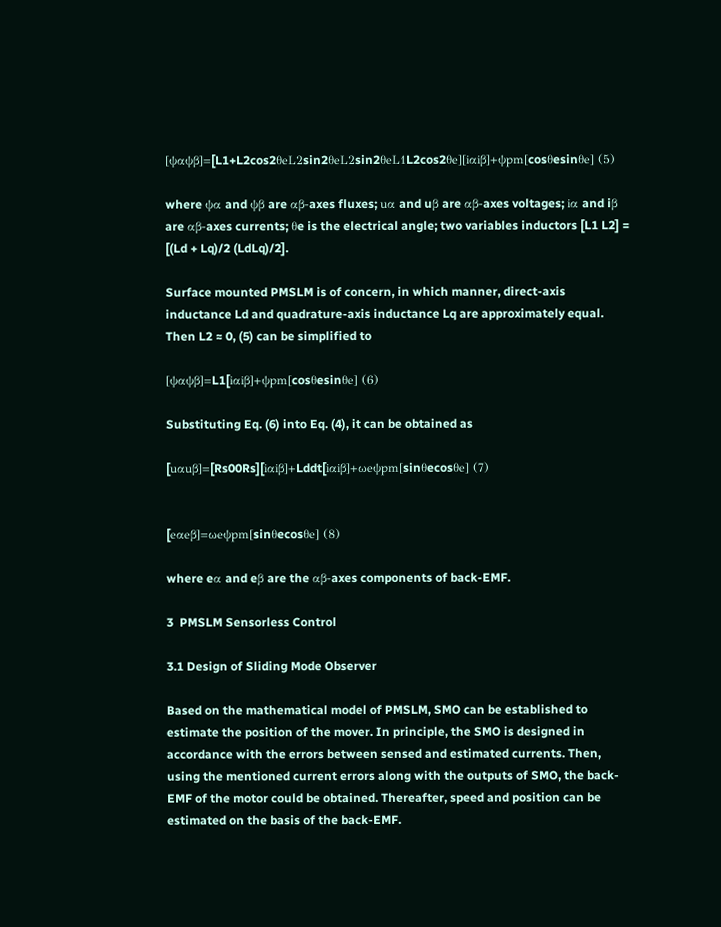[ψαψβ]=[L1+L2cos2θeL2sin2θeL2sin2θeL1L2cos2θe][iαiβ]+ψpm[cosθesinθe] (5)

where ψα and ψβ are αβ-axes fluxes; uα and uβ are αβ-axes voltages; iα and iβ are αβ-axes currents; θe is the electrical angle; two variables inductors [L1 L2] = [(Ld + Lq)/2 (LdLq)/2].

Surface mounted PMSLM is of concern, in which manner, direct-axis inductance Ld and quadrature-axis inductance Lq are approximately equal. Then L2 ≈ 0, (5) can be simplified to

[ψαψβ]=L1[iαiβ]+ψpm[cosθesinθe] (6)

Substituting Eq. (6) into Eq. (4), it can be obtained as

[uαuβ]=[Rs00Rs][iαiβ]+Lddt[iαiβ]+ωeψpm[sinθecosθe] (7)


[eαeβ]=ωeψpm[sinθecosθe] (8)

where eα and eβ are the αβ-axes components of back-EMF.

3  PMSLM Sensorless Control

3.1 Design of Sliding Mode Observer

Based on the mathematical model of PMSLM, SMO can be established to estimate the position of the mover. In principle, the SMO is designed in accordance with the errors between sensed and estimated currents. Then, using the mentioned current errors along with the outputs of SMO, the back-EMF of the motor could be obtained. Thereafter, speed and position can be estimated on the basis of the back-EMF.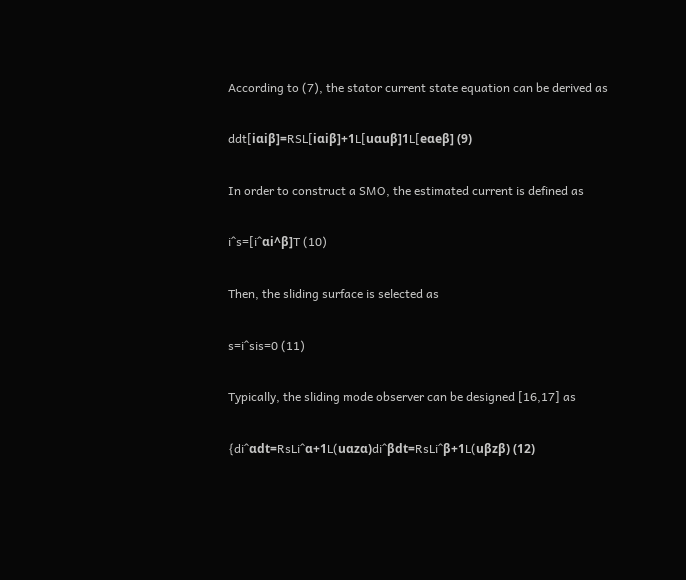According to (7), the stator current state equation can be derived as

ddt[iαiβ]=RSL[iαiβ]+1L[uαuβ]1L[eαeβ] (9)

In order to construct a SMO, the estimated current is defined as

i^s=[i^αi^β]T (10)

Then, the sliding surface is selected as

s=i^sis=0 (11)

Typically, the sliding mode observer can be designed [16,17] as

{di^αdt=RsLi^α+1L(uαzα)di^βdt=RsLi^β+1L(uβzβ) (12)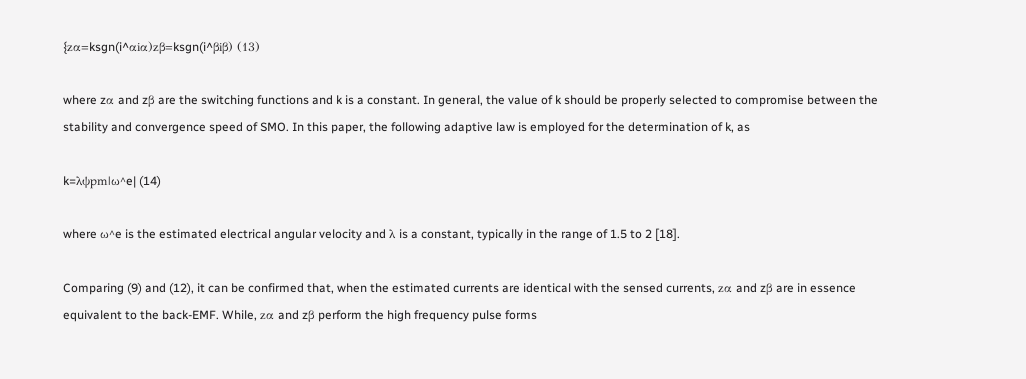{zα=ksgn(i^αiα)zβ=ksgn(i^βiβ) (13)

where zα and zβ are the switching functions and k is a constant. In general, the value of k should be properly selected to compromise between the stability and convergence speed of SMO. In this paper, the following adaptive law is employed for the determination of k, as

k=λψpm|ω^e| (14)

where ω^e is the estimated electrical angular velocity and λ is a constant, typically in the range of 1.5 to 2 [18].

Comparing (9) and (12), it can be confirmed that, when the estimated currents are identical with the sensed currents, zα and zβ are in essence equivalent to the back-EMF. While, zα and zβ perform the high frequency pulse forms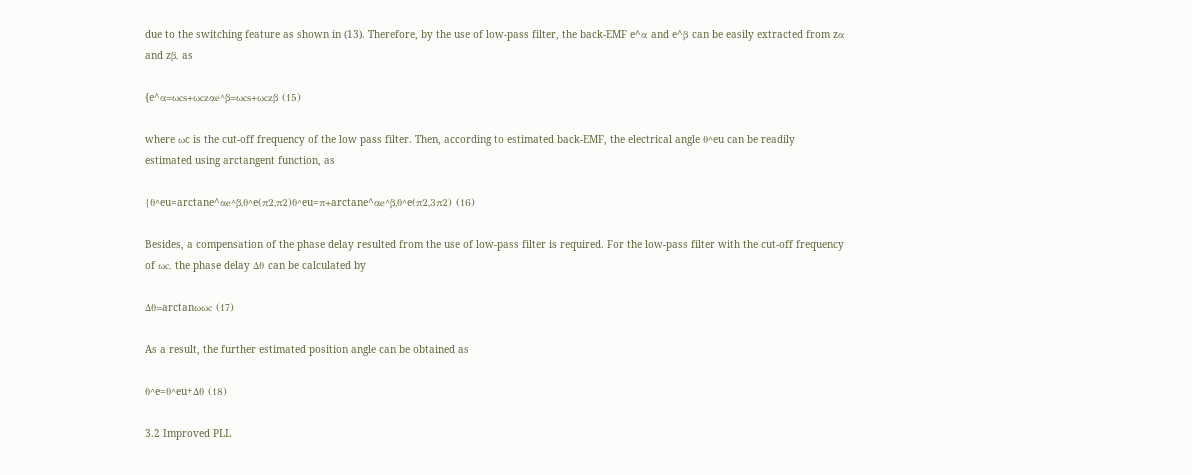due to the switching feature as shown in (13). Therefore, by the use of low-pass filter, the back-EMF e^α and e^β can be easily extracted from zα and zβ, as

{e^α=ωcs+ωczαe^β=ωcs+ωczβ (15)

where ωc is the cut-off frequency of the low pass filter. Then, according to estimated back-EMF, the electrical angle θ^eu can be readily estimated using arctangent function, as

{θ^eu=arctane^αe^β,θ^e(π2,π2)θ^eu=π+arctane^αe^β,θ^e(π2,3π2) (16)

Besides, a compensation of the phase delay resulted from the use of low-pass filter is required. For the low-pass filter with the cut-off frequency of ωc, the phase delay Δθ can be calculated by

Δθ=arctanωωc (17)

As a result, the further estimated position angle can be obtained as

θ^e=θ^eu+Δθ (18)

3.2 Improved PLL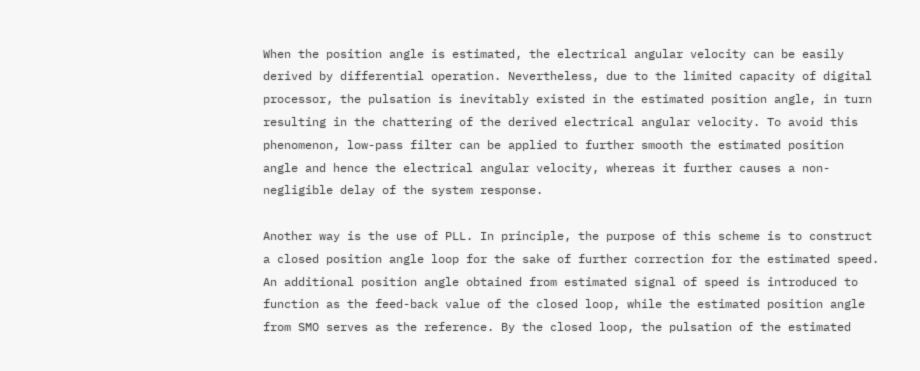When the position angle is estimated, the electrical angular velocity can be easily derived by differential operation. Nevertheless, due to the limited capacity of digital processor, the pulsation is inevitably existed in the estimated position angle, in turn resulting in the chattering of the derived electrical angular velocity. To avoid this phenomenon, low-pass filter can be applied to further smooth the estimated position angle and hence the electrical angular velocity, whereas it further causes a non-negligible delay of the system response.

Another way is the use of PLL. In principle, the purpose of this scheme is to construct a closed position angle loop for the sake of further correction for the estimated speed. An additional position angle obtained from estimated signal of speed is introduced to function as the feed-back value of the closed loop, while the estimated position angle from SMO serves as the reference. By the closed loop, the pulsation of the estimated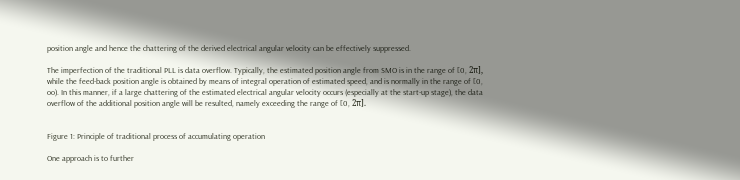position angle and hence the chattering of the derived electrical angular velocity can be effectively suppressed.

The imperfection of the traditional PLL is data overflow. Typically, the estimated position angle from SMO is in the range of [0, 2π], while the feed-back position angle is obtained by means of integral operation of estimated speed, and is normally in the range of [0, oo). In this manner, if a large chattering of the estimated electrical angular velocity occurs (especially at the start-up stage), the data overflow of the additional position angle will be resulted, namely exceeding the range of [0, 2π].


Figure 1: Principle of traditional process of accumulating operation

One approach is to further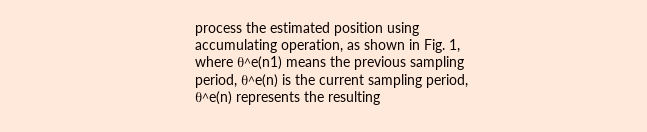process the estimated position using accumulating operation, as shown in Fig. 1, where θ^e(n1) means the previous sampling period, θ^e(n) is the current sampling period, θ^e(n) represents the resulting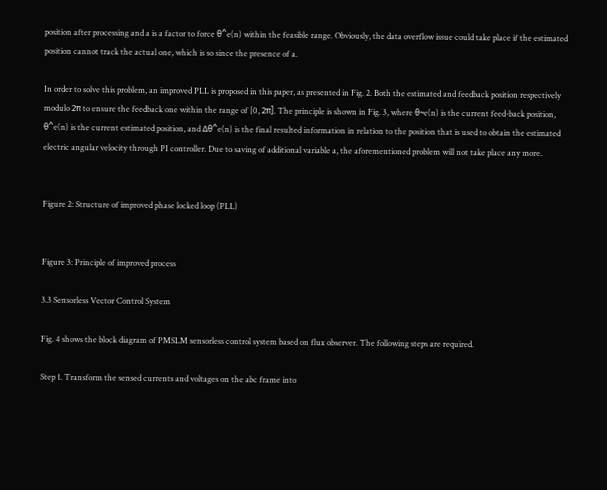position after processing and a is a factor to force θ^e(n) within the feasible range. Obviously, the data overflow issue could take place if the estimated position cannot track the actual one, which is so since the presence of a.

In order to solve this problem, an improved PLL is proposed in this paper, as presented in Fig. 2. Both the estimated and feedback position respectively modulo 2π to ensure the feedback one within the range of [0, 2π]. The principle is shown in Fig. 3, where θ~e(n) is the current feed-back position, θ^e(n) is the current estimated position, and Δθ^e(n) is the final resulted information in relation to the position that is used to obtain the estimated electric angular velocity through PI controller. Due to saving of additional variable a, the aforementioned problem will not take place any more.


Figure 2: Structure of improved phase locked loop (PLL)


Figure 3: Principle of improved process

3.3 Sensorless Vector Control System

Fig. 4 shows the block diagram of PMSLM sensorless control system based on flux observer. The following steps are required.

Step 1. Transform the sensed currents and voltages on the abc frame into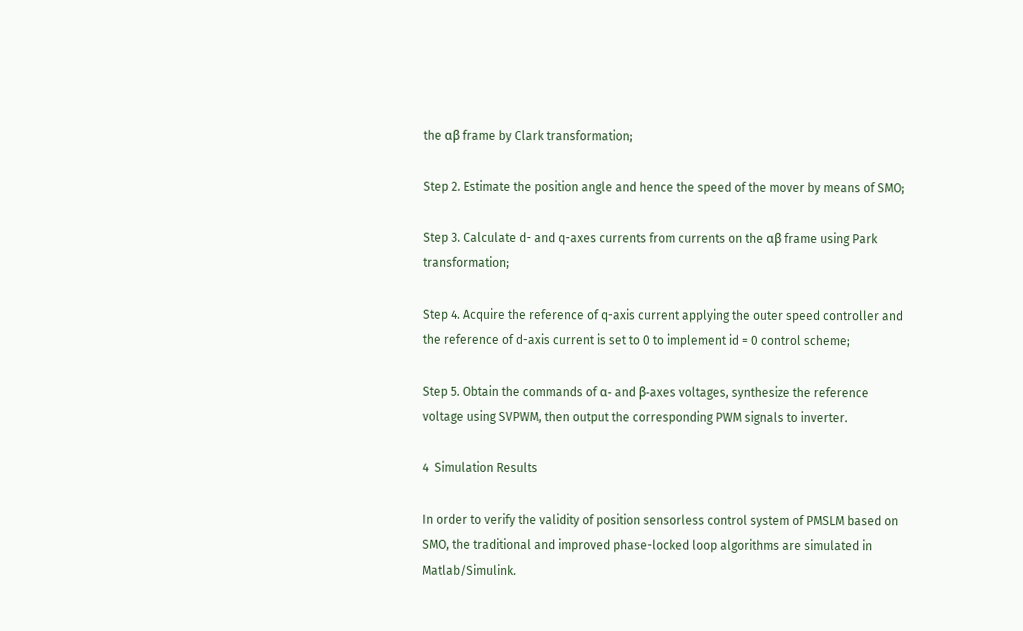the αβ frame by Clark transformation;

Step 2. Estimate the position angle and hence the speed of the mover by means of SMO;

Step 3. Calculate d- and q-axes currents from currents on the αβ frame using Park transformation;

Step 4. Acquire the reference of q-axis current applying the outer speed controller and the reference of d-axis current is set to 0 to implement id = 0 control scheme;

Step 5. Obtain the commands of α- and β-axes voltages, synthesize the reference voltage using SVPWM, then output the corresponding PWM signals to inverter.

4  Simulation Results

In order to verify the validity of position sensorless control system of PMSLM based on SMO, the traditional and improved phase-locked loop algorithms are simulated in Matlab/Simulink.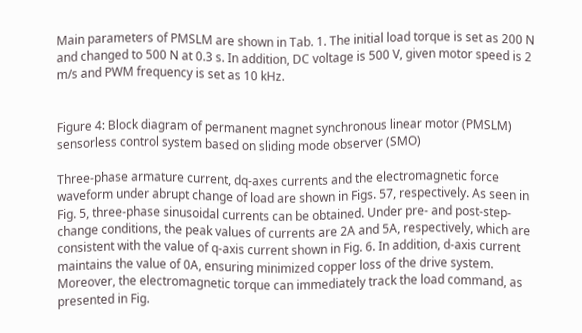Main parameters of PMSLM are shown in Tab. 1. The initial load torque is set as 200 N and changed to 500 N at 0.3 s. In addition, DC voltage is 500 V, given motor speed is 2 m/s and PWM frequency is set as 10 kHz.


Figure 4: Block diagram of permanent magnet synchronous linear motor (PMSLM) sensorless control system based on sliding mode observer (SMO)

Three-phase armature current, dq-axes currents and the electromagnetic force waveform under abrupt change of load are shown in Figs. 57, respectively. As seen in Fig. 5, three-phase sinusoidal currents can be obtained. Under pre- and post-step-change conditions, the peak values of currents are 2A and 5A, respectively, which are consistent with the value of q-axis current shown in Fig. 6. In addition, d-axis current maintains the value of 0A, ensuring minimized copper loss of the drive system. Moreover, the electromagnetic torque can immediately track the load command, as presented in Fig.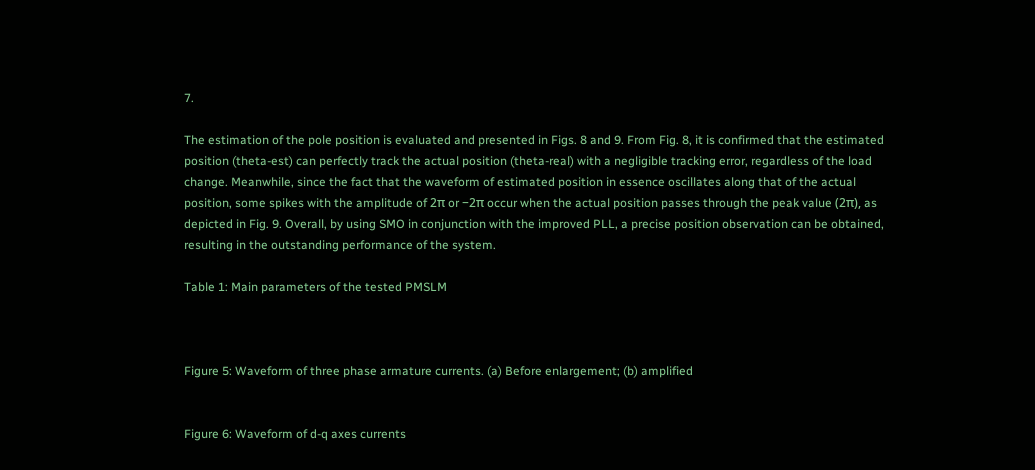7.

The estimation of the pole position is evaluated and presented in Figs. 8 and 9. From Fig. 8, it is confirmed that the estimated position (theta-est) can perfectly track the actual position (theta-real) with a negligible tracking error, regardless of the load change. Meanwhile, since the fact that the waveform of estimated position in essence oscillates along that of the actual position, some spikes with the amplitude of 2π or −2π occur when the actual position passes through the peak value (2π), as depicted in Fig. 9. Overall, by using SMO in conjunction with the improved PLL, a precise position observation can be obtained, resulting in the outstanding performance of the system.

Table 1: Main parameters of the tested PMSLM



Figure 5: Waveform of three phase armature currents. (a) Before enlargement; (b) amplified


Figure 6: Waveform of d-q axes currents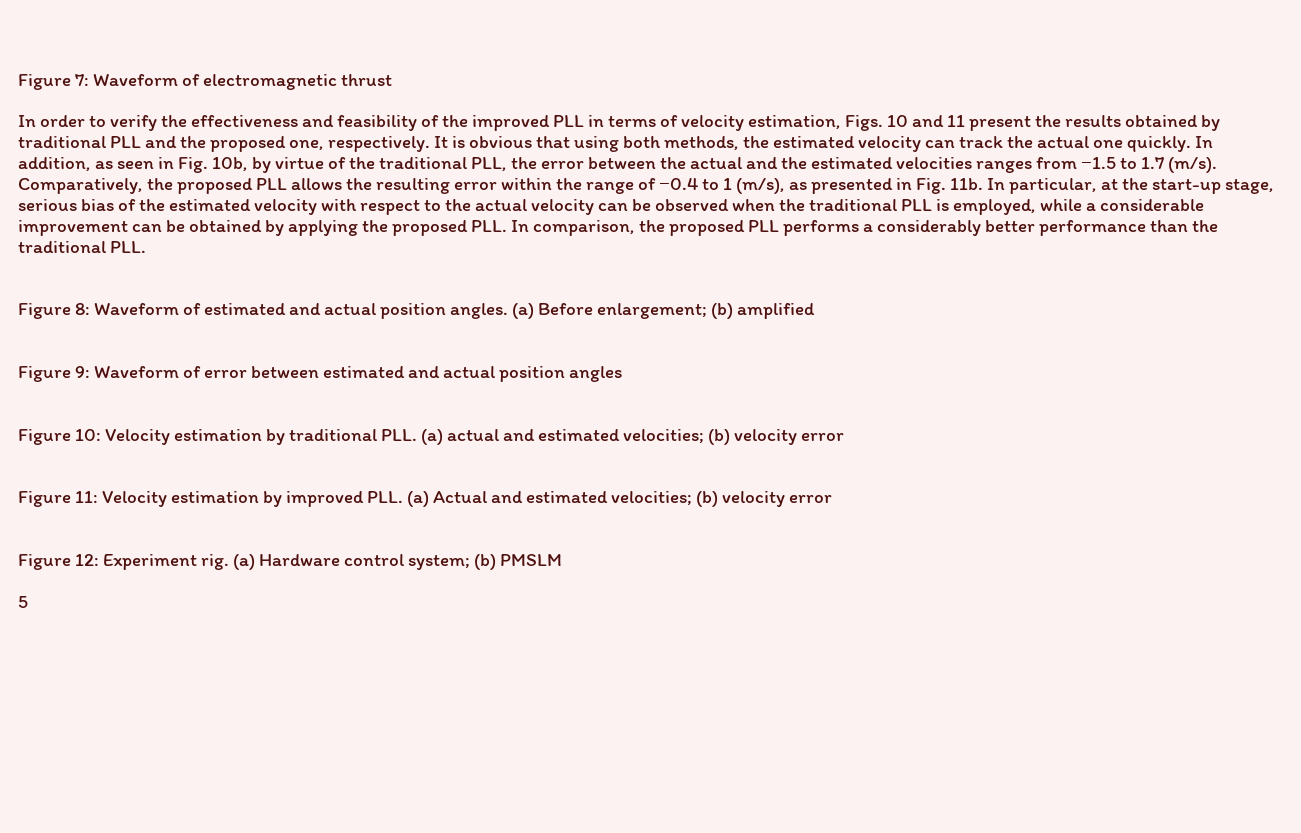Figure 7: Waveform of electromagnetic thrust

In order to verify the effectiveness and feasibility of the improved PLL in terms of velocity estimation, Figs. 10 and 11 present the results obtained by traditional PLL and the proposed one, respectively. It is obvious that using both methods, the estimated velocity can track the actual one quickly. In addition, as seen in Fig. 10b, by virtue of the traditional PLL, the error between the actual and the estimated velocities ranges from −1.5 to 1.7 (m/s). Comparatively, the proposed PLL allows the resulting error within the range of −0.4 to 1 (m/s), as presented in Fig. 11b. In particular, at the start-up stage, serious bias of the estimated velocity with respect to the actual velocity can be observed when the traditional PLL is employed, while a considerable improvement can be obtained by applying the proposed PLL. In comparison, the proposed PLL performs a considerably better performance than the traditional PLL.


Figure 8: Waveform of estimated and actual position angles. (a) Before enlargement; (b) amplified


Figure 9: Waveform of error between estimated and actual position angles


Figure 10: Velocity estimation by traditional PLL. (a) actual and estimated velocities; (b) velocity error


Figure 11: Velocity estimation by improved PLL. (a) Actual and estimated velocities; (b) velocity error


Figure 12: Experiment rig. (a) Hardware control system; (b) PMSLM

5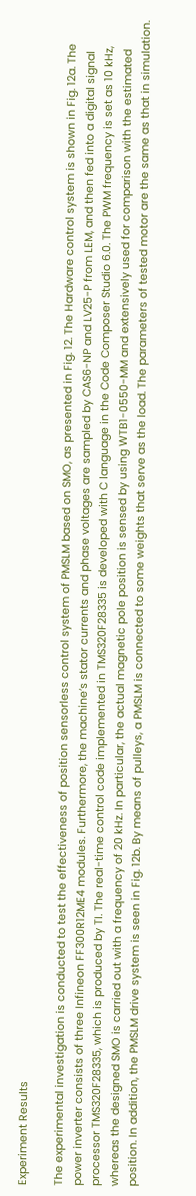Experiment Results

The experimental investigation is conducted to test the effectiveness of position sensorless control system of PMSLM based on SMO, as presented in Fig. 12. The Hardware control system is shown in Fig. 12a. The power inverter consists of three Infineon FF300R12ME4 modules. Furthermore, the machine’s stator currents and phase voltages are sampled by CAS6-NP and LV25-P from LEM, and then fed into a digital signal processor TMS320F28335, which is produced by TI. The real-time control code implemented in TMS320F28335 is developed with C language in the Code Composer Studio 6.0. The PWM frequency is set as 10 kHz, whereas the designed SMO is carried out with a frequency of 20 kHz. In particular, the actual magnetic pole position is sensed by using WTB1-0550-MM and extensively used for comparison with the estimated position. In addition, the PMSLM drive system is seen in Fig. 12b. By means of pulleys, a PMSLM is connected to some weights that serve as the load. The parameters of tested motor are the same as that in simulation.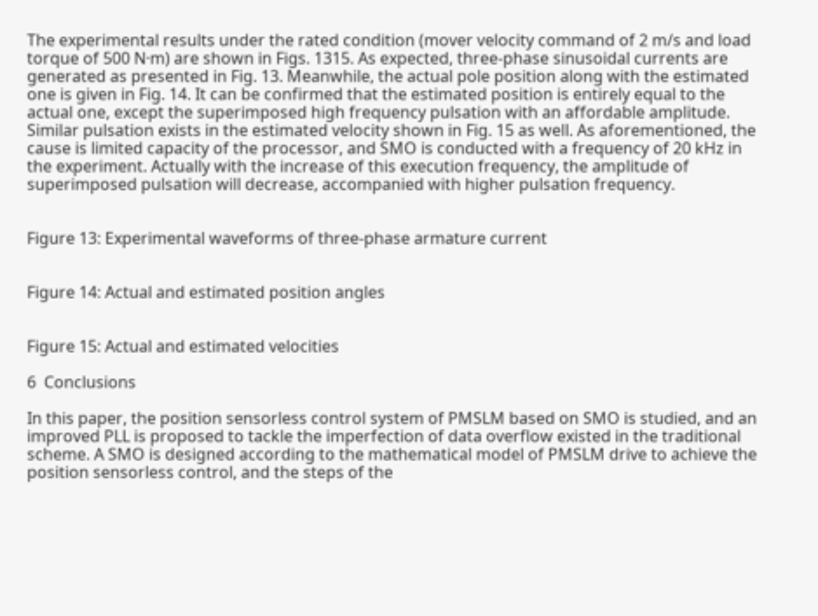The experimental results under the rated condition (mover velocity command of 2 m/s and load torque of 500 N·m) are shown in Figs. 1315. As expected, three-phase sinusoidal currents are generated as presented in Fig. 13. Meanwhile, the actual pole position along with the estimated one is given in Fig. 14. It can be confirmed that the estimated position is entirely equal to the actual one, except the superimposed high frequency pulsation with an affordable amplitude. Similar pulsation exists in the estimated velocity shown in Fig. 15 as well. As aforementioned, the cause is limited capacity of the processor, and SMO is conducted with a frequency of 20 kHz in the experiment. Actually with the increase of this execution frequency, the amplitude of superimposed pulsation will decrease, accompanied with higher pulsation frequency.


Figure 13: Experimental waveforms of three-phase armature current


Figure 14: Actual and estimated position angles


Figure 15: Actual and estimated velocities

6  Conclusions

In this paper, the position sensorless control system of PMSLM based on SMO is studied, and an improved PLL is proposed to tackle the imperfection of data overflow existed in the traditional scheme. A SMO is designed according to the mathematical model of PMSLM drive to achieve the position sensorless control, and the steps of the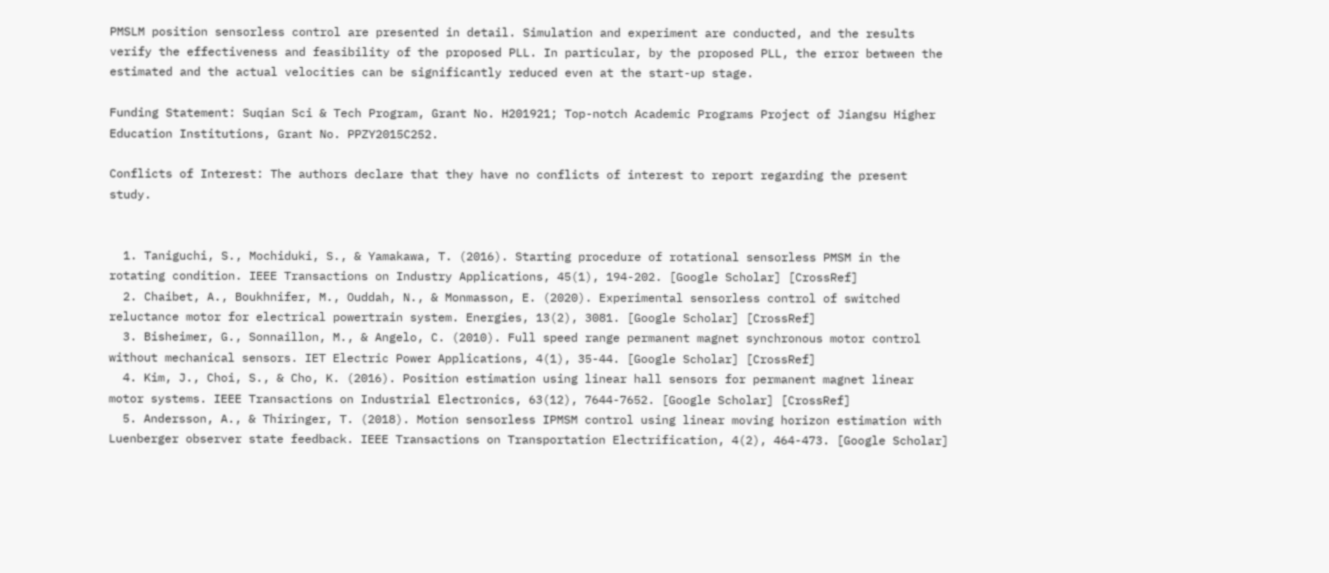PMSLM position sensorless control are presented in detail. Simulation and experiment are conducted, and the results verify the effectiveness and feasibility of the proposed PLL. In particular, by the proposed PLL, the error between the estimated and the actual velocities can be significantly reduced even at the start-up stage.

Funding Statement: Suqian Sci & Tech Program, Grant No. H201921; Top-notch Academic Programs Project of Jiangsu Higher Education Institutions, Grant No. PPZY2015C252.

Conflicts of Interest: The authors declare that they have no conflicts of interest to report regarding the present study.


  1. Taniguchi, S., Mochiduki, S., & Yamakawa, T. (2016). Starting procedure of rotational sensorless PMSM in the rotating condition. IEEE Transactions on Industry Applications, 45(1), 194-202. [Google Scholar] [CrossRef]
  2. Chaibet, A., Boukhnifer, M., Ouddah, N., & Monmasson, E. (2020). Experimental sensorless control of switched reluctance motor for electrical powertrain system. Energies, 13(2), 3081. [Google Scholar] [CrossRef]
  3. Bisheimer, G., Sonnaillon, M., & Angelo, C. (2010). Full speed range permanent magnet synchronous motor control without mechanical sensors. IET Electric Power Applications, 4(1), 35-44. [Google Scholar] [CrossRef]
  4. Kim, J., Choi, S., & Cho, K. (2016). Position estimation using linear hall sensors for permanent magnet linear motor systems. IEEE Transactions on Industrial Electronics, 63(12), 7644-7652. [Google Scholar] [CrossRef]
  5. Andersson, A., & Thiringer, T. (2018). Motion sensorless IPMSM control using linear moving horizon estimation with Luenberger observer state feedback. IEEE Transactions on Transportation Electrification, 4(2), 464-473. [Google Scholar]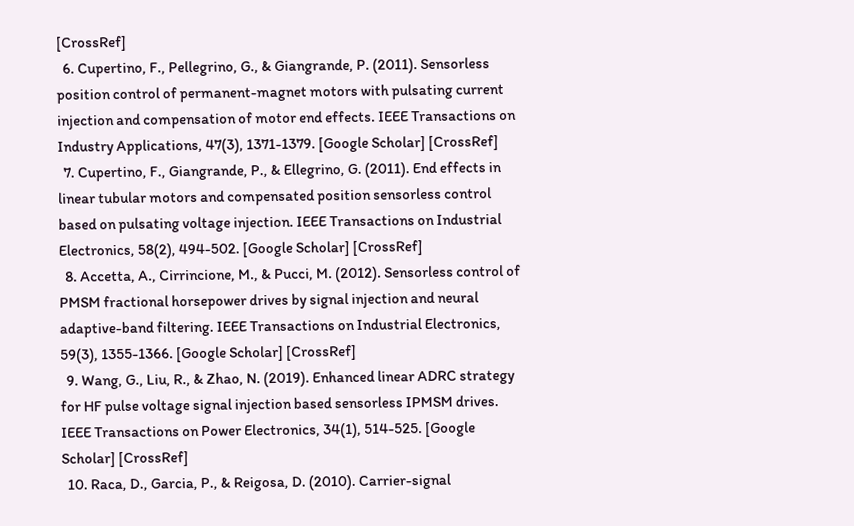[CrossRef]
  6. Cupertino, F., Pellegrino, G., & Giangrande, P. (2011). Sensorless position control of permanent-magnet motors with pulsating current injection and compensation of motor end effects. IEEE Transactions on Industry Applications, 47(3), 1371-1379. [Google Scholar] [CrossRef]
  7. Cupertino, F., Giangrande, P., & Ellegrino, G. (2011). End effects in linear tubular motors and compensated position sensorless control based on pulsating voltage injection. IEEE Transactions on Industrial Electronics, 58(2), 494-502. [Google Scholar] [CrossRef]
  8. Accetta, A., Cirrincione, M., & Pucci, M. (2012). Sensorless control of PMSM fractional horsepower drives by signal injection and neural adaptive-band filtering. IEEE Transactions on Industrial Electronics, 59(3), 1355-1366. [Google Scholar] [CrossRef]
  9. Wang, G., Liu, R., & Zhao, N. (2019). Enhanced linear ADRC strategy for HF pulse voltage signal injection based sensorless IPMSM drives. IEEE Transactions on Power Electronics, 34(1), 514-525. [Google Scholar] [CrossRef]
  10. Raca, D., Garcia, P., & Reigosa, D. (2010). Carrier-signal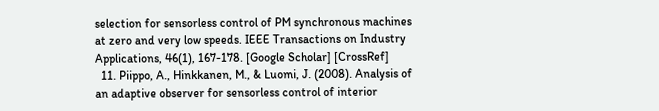selection for sensorless control of PM synchronous machines at zero and very low speeds. IEEE Transactions on Industry Applications, 46(1), 167-178. [Google Scholar] [CrossRef]
  11. Piippo, A., Hinkkanen, M., & Luomi, J. (2008). Analysis of an adaptive observer for sensorless control of interior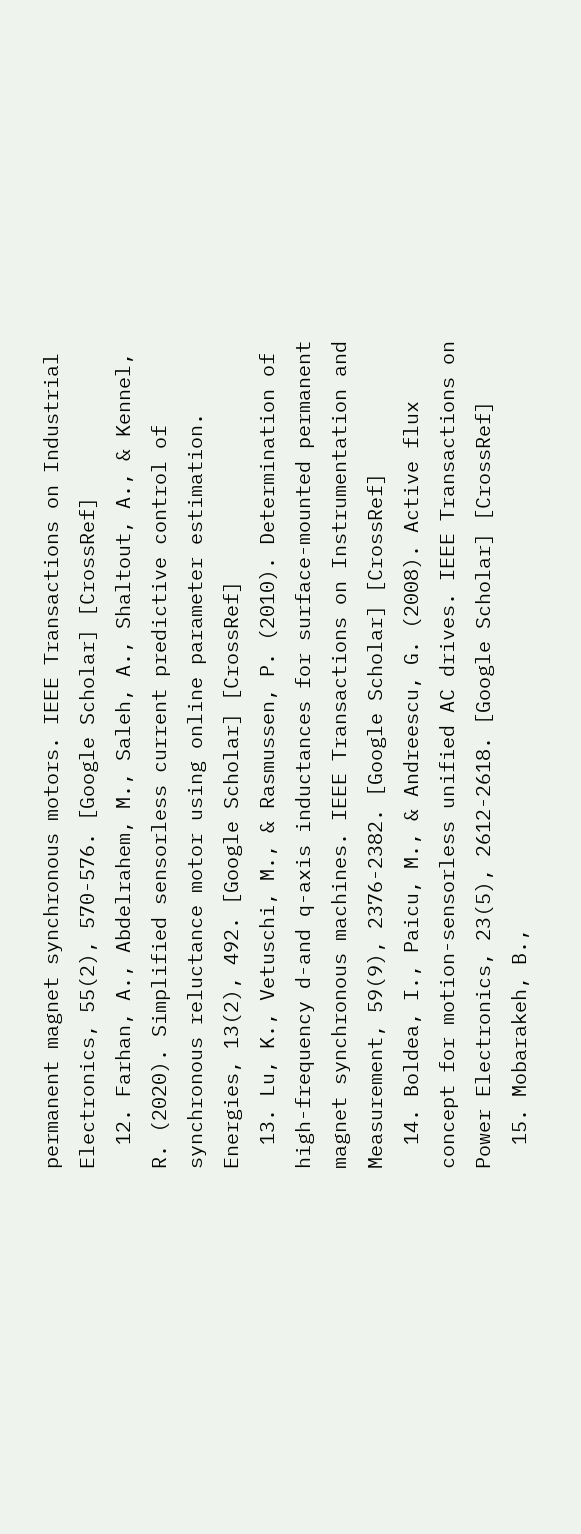permanent magnet synchronous motors. IEEE Transactions on Industrial Electronics, 55(2), 570-576. [Google Scholar] [CrossRef]
  12. Farhan, A., Abdelrahem, M., Saleh, A., Shaltout, A., & Kennel, R. (2020). Simplified sensorless current predictive control of synchronous reluctance motor using online parameter estimation. Energies, 13(2), 492. [Google Scholar] [CrossRef]
  13. Lu, K., Vetuschi, M., & Rasmussen, P. (2010). Determination of high-frequency d-and q-axis inductances for surface-mounted permanent magnet synchronous machines. IEEE Transactions on Instrumentation and Measurement, 59(9), 2376-2382. [Google Scholar] [CrossRef]
  14. Boldea, I., Paicu, M., & Andreescu, G. (2008). Active flux concept for motion-sensorless unified AC drives. IEEE Transactions on Power Electronics, 23(5), 2612-2618. [Google Scholar] [CrossRef]
  15. Mobarakeh, B.,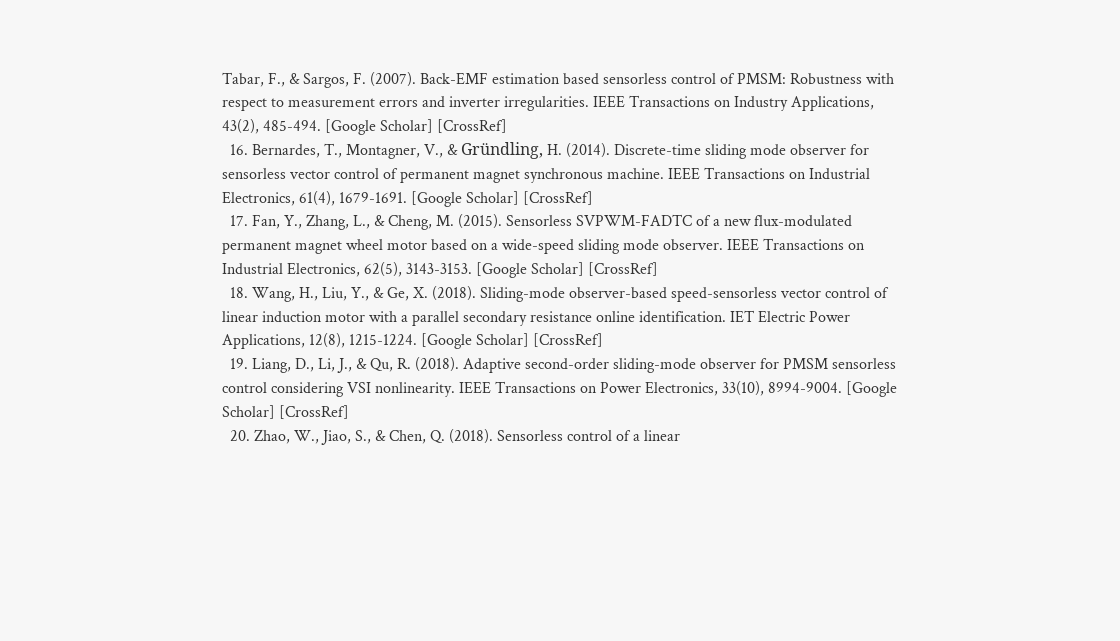Tabar, F., & Sargos, F. (2007). Back-EMF estimation based sensorless control of PMSM: Robustness with respect to measurement errors and inverter irregularities. IEEE Transactions on Industry Applications, 43(2), 485-494. [Google Scholar] [CrossRef]
  16. Bernardes, T., Montagner, V., & Gründling, H. (2014). Discrete-time sliding mode observer for sensorless vector control of permanent magnet synchronous machine. IEEE Transactions on Industrial Electronics, 61(4), 1679-1691. [Google Scholar] [CrossRef]
  17. Fan, Y., Zhang, L., & Cheng, M. (2015). Sensorless SVPWM-FADTC of a new flux-modulated permanent magnet wheel motor based on a wide-speed sliding mode observer. IEEE Transactions on Industrial Electronics, 62(5), 3143-3153. [Google Scholar] [CrossRef]
  18. Wang, H., Liu, Y., & Ge, X. (2018). Sliding-mode observer-based speed-sensorless vector control of linear induction motor with a parallel secondary resistance online identification. IET Electric Power Applications, 12(8), 1215-1224. [Google Scholar] [CrossRef]
  19. Liang, D., Li, J., & Qu, R. (2018). Adaptive second-order sliding-mode observer for PMSM sensorless control considering VSI nonlinearity. IEEE Transactions on Power Electronics, 33(10), 8994-9004. [Google Scholar] [CrossRef]
  20. Zhao, W., Jiao, S., & Chen, Q. (2018). Sensorless control of a linear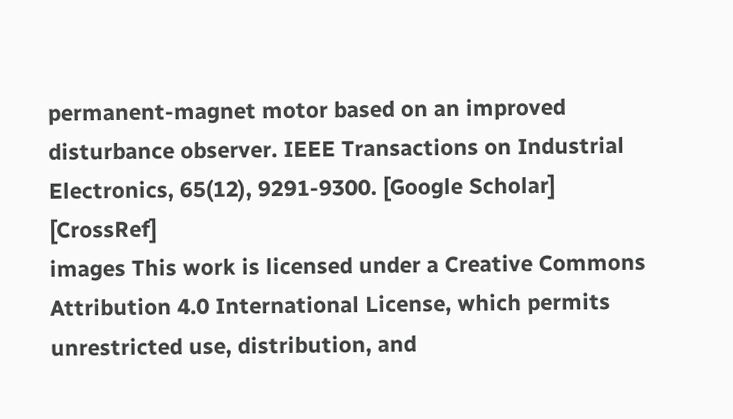permanent-magnet motor based on an improved disturbance observer. IEEE Transactions on Industrial Electronics, 65(12), 9291-9300. [Google Scholar] [CrossRef]
images This work is licensed under a Creative Commons Attribution 4.0 International License, which permits unrestricted use, distribution, and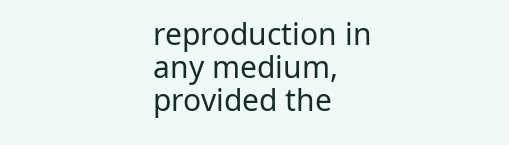reproduction in any medium, provided the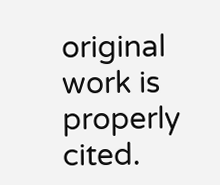original work is properly cited.